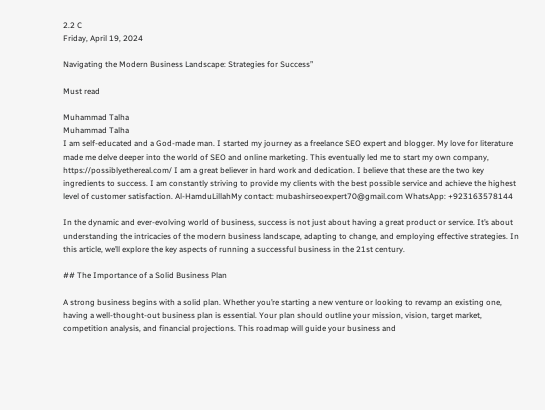2.2 C
Friday, April 19, 2024

Navigating the Modern Business Landscape: Strategies for Success”

Must read

Muhammad Talha
Muhammad Talha
I am self-educated and a God-made man. I started my journey as a freelance SEO expert and blogger. My love for literature made me delve deeper into the world of SEO and online marketing. This eventually led me to start my own company, https://possiblyethereal.com/ I am a great believer in hard work and dedication. I believe that these are the two key ingredients to success. I am constantly striving to provide my clients with the best possible service and achieve the highest level of customer satisfaction. Al-HamduLillahMy contact: mubashirseoexpert70@gmail.com WhatsApp: +923163578144

In the dynamic and ever-evolving world of business, success is not just about having a great product or service. It’s about understanding the intricacies of the modern business landscape, adapting to change, and employing effective strategies. In this article, we’ll explore the key aspects of running a successful business in the 21st century.

## The Importance of a Solid Business Plan

A strong business begins with a solid plan. Whether you’re starting a new venture or looking to revamp an existing one, having a well-thought-out business plan is essential. Your plan should outline your mission, vision, target market, competition analysis, and financial projections. This roadmap will guide your business and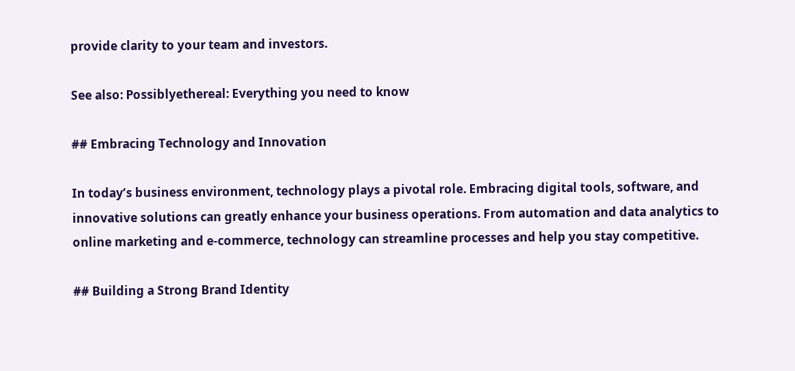provide clarity to your team and investors.

See also: Possiblyethereal: Everything you need to know

## Embracing Technology and Innovation

In today’s business environment, technology plays a pivotal role. Embracing digital tools, software, and innovative solutions can greatly enhance your business operations. From automation and data analytics to online marketing and e-commerce, technology can streamline processes and help you stay competitive.

## Building a Strong Brand Identity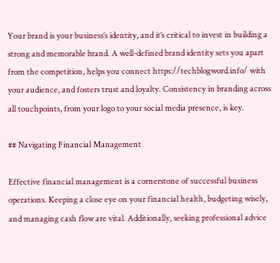Your brand is your business’s identity, and it’s critical to invest in building a strong and memorable brand. A well-defined brand identity sets you apart from the competition, helps you connect https://techblogword.info/ with your audience, and fosters trust and loyalty. Consistency in branding across all touchpoints, from your logo to your social media presence, is key.

## Navigating Financial Management

Effective financial management is a cornerstone of successful business operations. Keeping a close eye on your financial health, budgeting wisely, and managing cash flow are vital. Additionally, seeking professional advice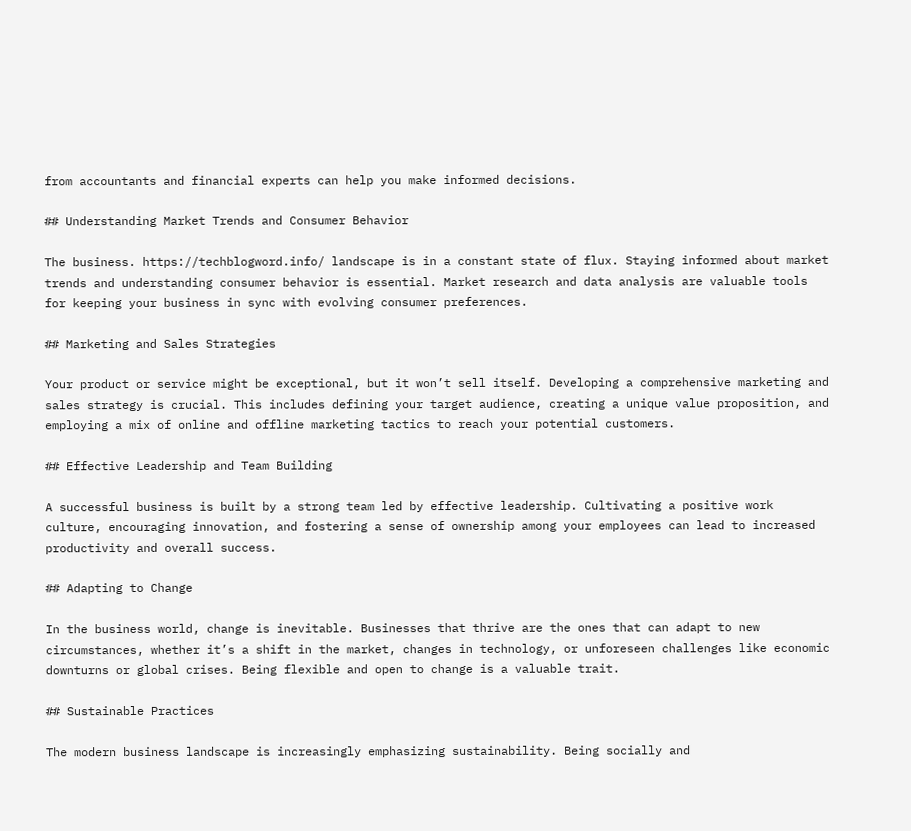from accountants and financial experts can help you make informed decisions.

## Understanding Market Trends and Consumer Behavior

The business. https://techblogword.info/ landscape is in a constant state of flux. Staying informed about market trends and understanding consumer behavior is essential. Market research and data analysis are valuable tools for keeping your business in sync with evolving consumer preferences.

## Marketing and Sales Strategies

Your product or service might be exceptional, but it won’t sell itself. Developing a comprehensive marketing and sales strategy is crucial. This includes defining your target audience, creating a unique value proposition, and employing a mix of online and offline marketing tactics to reach your potential customers.

## Effective Leadership and Team Building

A successful business is built by a strong team led by effective leadership. Cultivating a positive work culture, encouraging innovation, and fostering a sense of ownership among your employees can lead to increased productivity and overall success.

## Adapting to Change

In the business world, change is inevitable. Businesses that thrive are the ones that can adapt to new circumstances, whether it’s a shift in the market, changes in technology, or unforeseen challenges like economic downturns or global crises. Being flexible and open to change is a valuable trait.

## Sustainable Practices

The modern business landscape is increasingly emphasizing sustainability. Being socially and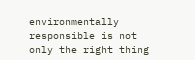environmentally responsible is not only the right thing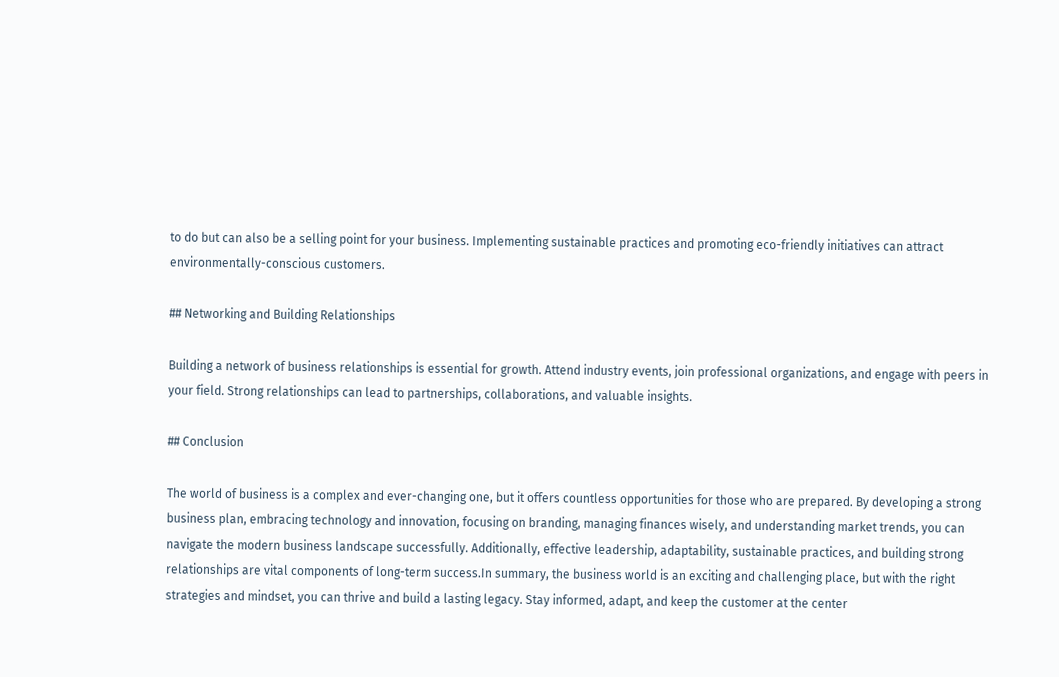to do but can also be a selling point for your business. Implementing sustainable practices and promoting eco-friendly initiatives can attract environmentally-conscious customers.

## Networking and Building Relationships

Building a network of business relationships is essential for growth. Attend industry events, join professional organizations, and engage with peers in your field. Strong relationships can lead to partnerships, collaborations, and valuable insights.

## Conclusion

The world of business is a complex and ever-changing one, but it offers countless opportunities for those who are prepared. By developing a strong business plan, embracing technology and innovation, focusing on branding, managing finances wisely, and understanding market trends, you can navigate the modern business landscape successfully. Additionally, effective leadership, adaptability, sustainable practices, and building strong relationships are vital components of long-term success.In summary, the business world is an exciting and challenging place, but with the right strategies and mindset, you can thrive and build a lasting legacy. Stay informed, adapt, and keep the customer at the center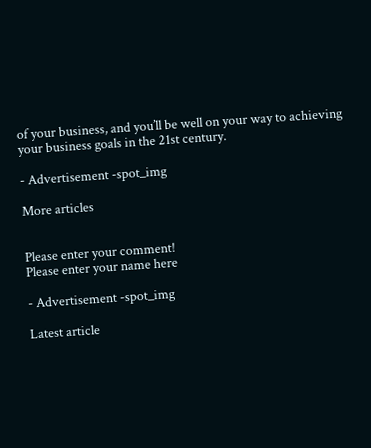of your business, and you’ll be well on your way to achieving your business goals in the 21st century.

- Advertisement -spot_img

More articles


Please enter your comment!
Please enter your name here

- Advertisement -spot_img

Latest article